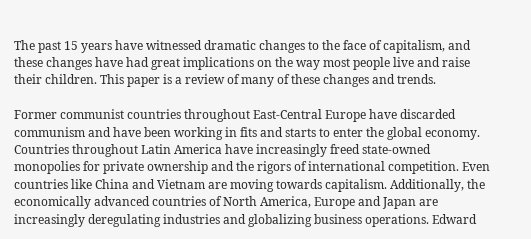The past 15 years have witnessed dramatic changes to the face of capitalism, and these changes have had great implications on the way most people live and raise their children. This paper is a review of many of these changes and trends.

Former communist countries throughout East-Central Europe have discarded communism and have been working in fits and starts to enter the global economy. Countries throughout Latin America have increasingly freed state-owned monopolies for private ownership and the rigors of international competition. Even countries like China and Vietnam are moving towards capitalism. Additionally, the economically advanced countries of North America, Europe and Japan are increasingly deregulating industries and globalizing business operations. Edward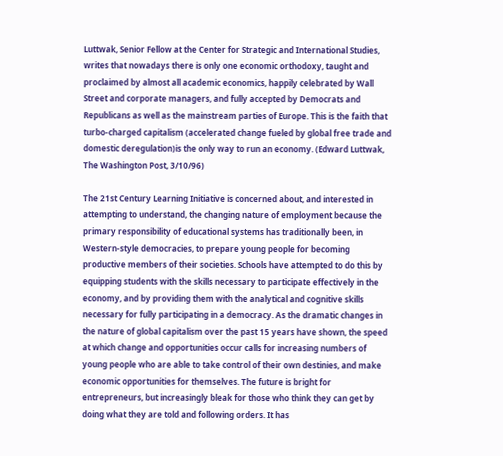Luttwak, Senior Fellow at the Center for Strategic and International Studies, writes that nowadays there is only one economic orthodoxy, taught and proclaimed by almost all academic economics, happily celebrated by Wall Street and corporate managers, and fully accepted by Democrats and Republicans as well as the mainstream parties of Europe. This is the faith that turbo-charged capitalism (accelerated change fueled by global free trade and domestic deregulation)is the only way to run an economy. (Edward Luttwak, The Washington Post, 3/10/96)

The 21st Century Learning Initiative is concerned about, and interested in attempting to understand, the changing nature of employment because the primary responsibility of educational systems has traditionally been, in Western-style democracies, to prepare young people for becoming productive members of their societies. Schools have attempted to do this by equipping students with the skills necessary to participate effectively in the economy, and by providing them with the analytical and cognitive skills necessary for fully participating in a democracy. As the dramatic changes in the nature of global capitalism over the past 15 years have shown, the speed at which change and opportunities occur calls for increasing numbers of young people who are able to take control of their own destinies, and make economic opportunities for themselves. The future is bright for entrepreneurs, but increasingly bleak for those who think they can get by doing what they are told and following orders. It has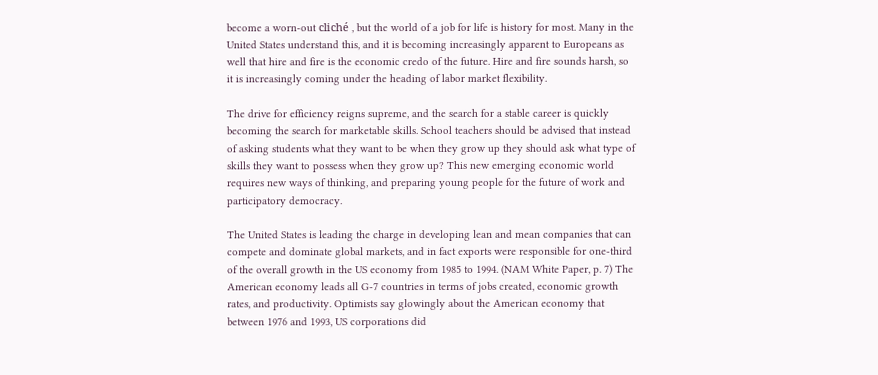become a worn-out cliché , but the world of a job for life is history for most. Many in the United States understand this, and it is becoming increasingly apparent to Europeans as well that hire and fire is the economic credo of the future. Hire and fire sounds harsh, so it is increasingly coming under the heading of labor market flexibility.

The drive for efficiency reigns supreme, and the search for a stable career is quickly becoming the search for marketable skills. School teachers should be advised that instead of asking students what they want to be when they grow up they should ask what type of skills they want to possess when they grow up? This new emerging economic world requires new ways of thinking, and preparing young people for the future of work and participatory democracy.

The United States is leading the charge in developing lean and mean companies that can compete and dominate global markets, and in fact exports were responsible for one-third of the overall growth in the US economy from 1985 to 1994. (NAM White Paper, p. 7) The American economy leads all G-7 countries in terms of jobs created, economic growth rates, and productivity. Optimists say glowingly about the American economy that between 1976 and 1993, US corporations did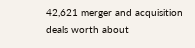42,621 merger and acquisition deals worth about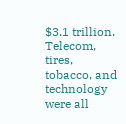$3.1 trillion. Telecom, tires, tobacco, and technology were all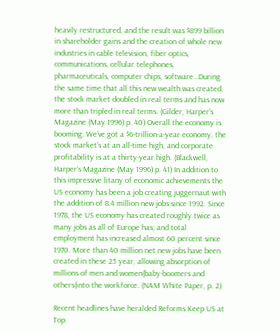heavily restructured, and the result was $899 billion in shareholder gains and the creation of whole new industries in cable television, fiber optics, communications, cellular telephones, pharmaceuticals, computer chips, software…During the same time that all this new wealth was created, the stock market doubled in real terms and has now more than tripled in real terms. (Gilder, Harper’s Magazine (May 1996) p. 40) Overall the economy is booming. We’ve got a $6-trillion-a-year economy, the stock market’s at an all-time high, and corporate profitability is at a thirty-year high. (Blackwell, Harper’s Magazine (May 1996) p. 41) In addition to this impressive litany of economic achievements the US economy has been a job creating juggernaut with the addition of 8.4 million new jobs since 1992. Since 1978, the US economy has created roughly twice as many jobs as all of Europe has; and total employment has increased almost 60 percent since 1970. More than 40 million net new jobs have been created in these 25 year, allowing absorption of millions of men and women(baby-boomers and others(into the workforce. (NAM White Paper, p. 2)

Recent headlines have heralded Reforms Keep US at Top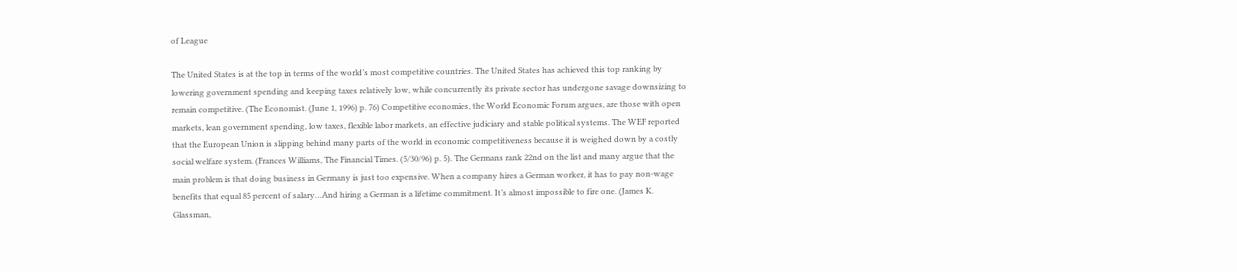of League

The United States is at the top in terms of the world’s most competitive countries. The United States has achieved this top ranking by lowering government spending and keeping taxes relatively low, while concurrently its private sector has undergone savage downsizing to remain competitive. (The Economist. (June 1, 1996) p. 76) Competitive economies, the World Economic Forum argues, are those with open markets, lean government spending, low taxes, flexible labor markets, an effective judiciary and stable political systems. The WEF reported that the European Union is slipping behind many parts of the world in economic competitiveness because it is weighed down by a costly social welfare system. (Frances Williams, The Financial Times. (5/30/96) p. 5). The Germans rank 22nd on the list and many argue that the main problem is that doing business in Germany is just too expensive. When a company hires a German worker, it has to pay non-wage benefits that equal 85 percent of salary…And hiring a German is a lifetime commitment. It’s almost impossible to fire one. (James K. Glassman,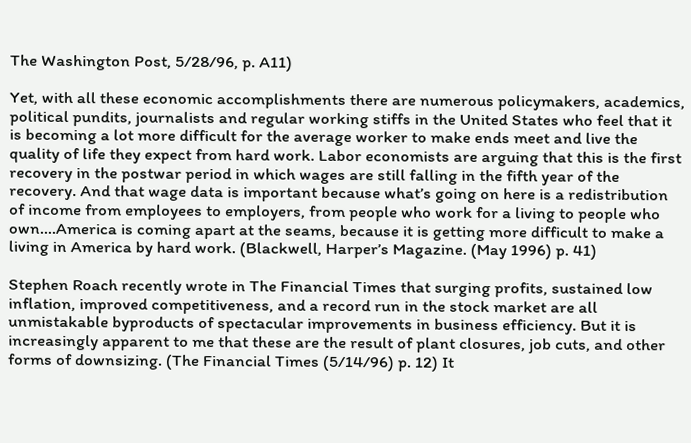The Washington Post, 5/28/96, p. A11)

Yet, with all these economic accomplishments there are numerous policymakers, academics, political pundits, journalists and regular working stiffs in the United States who feel that it is becoming a lot more difficult for the average worker to make ends meet and live the quality of life they expect from hard work. Labor economists are arguing that this is the first recovery in the postwar period in which wages are still falling in the fifth year of the recovery. And that wage data is important because what’s going on here is a redistribution of income from employees to employers, from people who work for a living to people who own….America is coming apart at the seams, because it is getting more difficult to make a living in America by hard work. (Blackwell, Harper’s Magazine. (May 1996) p. 41)

Stephen Roach recently wrote in The Financial Times that surging profits, sustained low inflation, improved competitiveness, and a record run in the stock market are all unmistakable byproducts of spectacular improvements in business efficiency. But it is increasingly apparent to me that these are the result of plant closures, job cuts, and other forms of downsizing. (The Financial Times (5/14/96) p. 12) It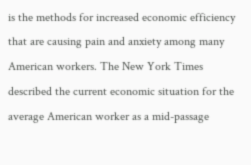is the methods for increased economic efficiency that are causing pain and anxiety among many American workers. The New York Times described the current economic situation for the average American worker as a mid-passage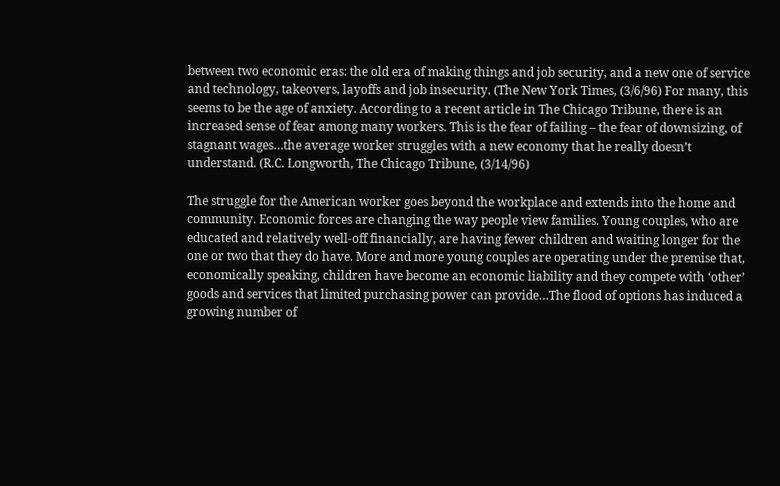between two economic eras: the old era of making things and job security, and a new one of service and technology, takeovers, layoffs and job insecurity. (The New York Times, (3/6/96) For many, this seems to be the age of anxiety. According to a recent article in The Chicago Tribune, there is an increased sense of fear among many workers. This is the fear of failing – the fear of downsizing, of stagnant wages…the average worker struggles with a new economy that he really doesn’t understand. (R.C. Longworth, The Chicago Tribune, (3/14/96)

The struggle for the American worker goes beyond the workplace and extends into the home and community. Economic forces are changing the way people view families. Young couples, who are educated and relatively well-off financially, are having fewer children and waiting longer for the one or two that they do have. More and more young couples are operating under the premise that, economically speaking, children have become an economic liability and they compete with ‘other’ goods and services that limited purchasing power can provide…The flood of options has induced a growing number of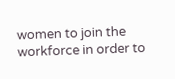women to join the workforce in order to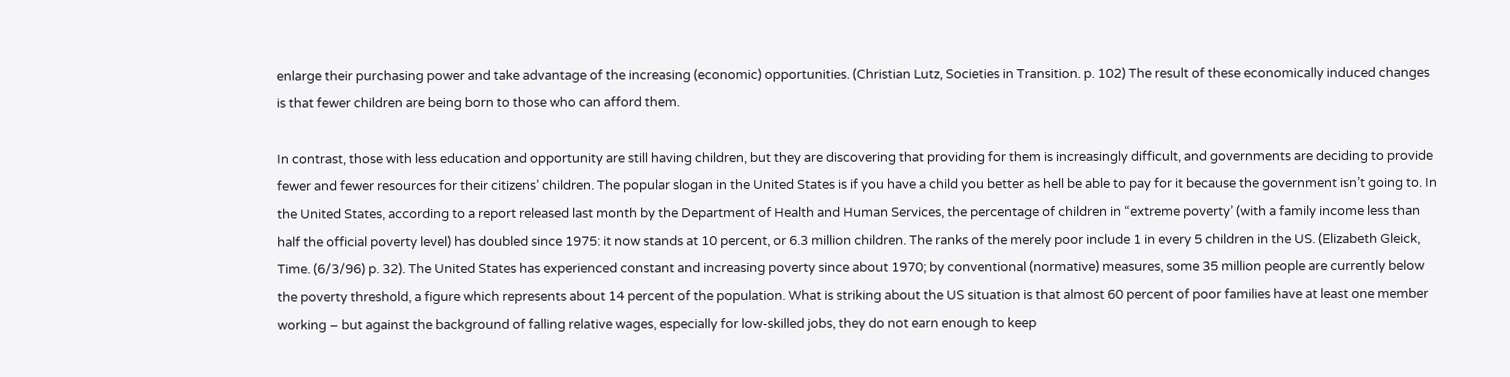enlarge their purchasing power and take advantage of the increasing (economic) opportunities. (Christian Lutz, Societies in Transition. p. 102) The result of these economically induced changes is that fewer children are being born to those who can afford them.

In contrast, those with less education and opportunity are still having children, but they are discovering that providing for them is increasingly difficult, and governments are deciding to provide fewer and fewer resources for their citizens’ children. The popular slogan in the United States is if you have a child you better as hell be able to pay for it because the government isn’t going to. In the United States, according to a report released last month by the Department of Health and Human Services, the percentage of children in “extreme poverty’ (with a family income less than half the official poverty level) has doubled since 1975: it now stands at 10 percent, or 6.3 million children. The ranks of the merely poor include 1 in every 5 children in the US. (Elizabeth Gleick, Time. (6/3/96) p. 32). The United States has experienced constant and increasing poverty since about 1970; by conventional (normative) measures, some 35 million people are currently below the poverty threshold, a figure which represents about 14 percent of the population. What is striking about the US situation is that almost 60 percent of poor families have at least one member working – but against the background of falling relative wages, especially for low-skilled jobs, they do not earn enough to keep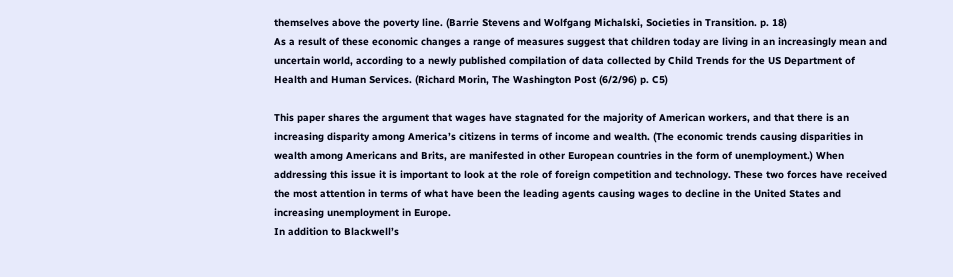themselves above the poverty line. (Barrie Stevens and Wolfgang Michalski, Societies in Transition. p. 18)
As a result of these economic changes a range of measures suggest that children today are living in an increasingly mean and uncertain world, according to a newly published compilation of data collected by Child Trends for the US Department of Health and Human Services. (Richard Morin, The Washington Post (6/2/96) p. C5)

This paper shares the argument that wages have stagnated for the majority of American workers, and that there is an increasing disparity among America’s citizens in terms of income and wealth. (The economic trends causing disparities in wealth among Americans and Brits, are manifested in other European countries in the form of unemployment.) When addressing this issue it is important to look at the role of foreign competition and technology. These two forces have received the most attention in terms of what have been the leading agents causing wages to decline in the United States and increasing unemployment in Europe.
In addition to Blackwell’s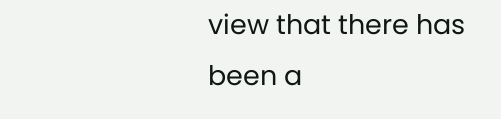view that there has been a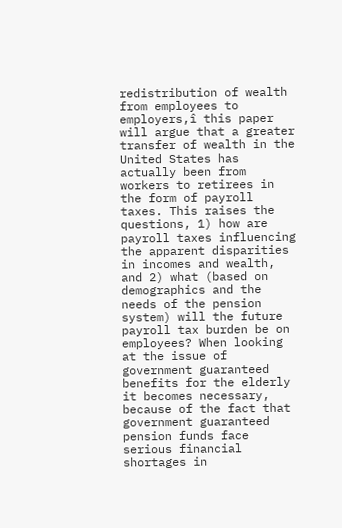redistribution of wealth from employees to employers,î this paper will argue that a greater transfer of wealth in the United States has actually been from workers to retirees in the form of payroll taxes. This raises the questions, 1) how are payroll taxes influencing the apparent disparities in incomes and wealth, and 2) what (based on demographics and the needs of the pension system) will the future payroll tax burden be on employees? When looking at the issue of government guaranteed benefits for the elderly it becomes necessary, because of the fact that government guaranteed pension funds face serious financial shortages in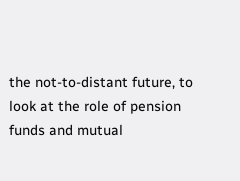the not-to-distant future, to look at the role of pension funds and mutual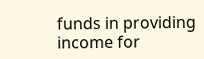funds in providing income for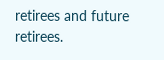retirees and future retirees.